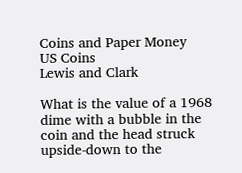Coins and Paper Money
US Coins
Lewis and Clark

What is the value of a 1968 dime with a bubble in the coin and the head struck upside-down to the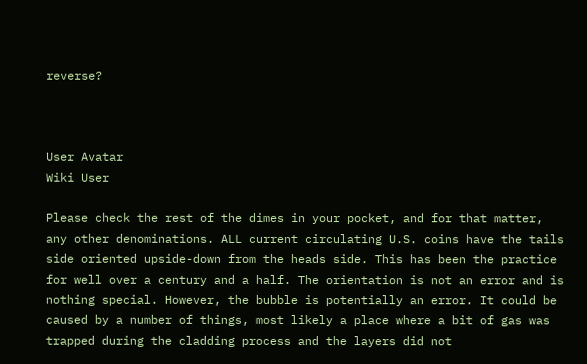reverse?



User Avatar
Wiki User

Please check the rest of the dimes in your pocket, and for that matter, any other denominations. ALL current circulating U.S. coins have the tails side oriented upside-down from the heads side. This has been the practice for well over a century and a half. The orientation is not an error and is nothing special. However, the bubble is potentially an error. It could be caused by a number of things, most likely a place where a bit of gas was trapped during the cladding process and the layers did not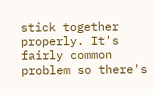stick together properly. It's fairly common problem so there's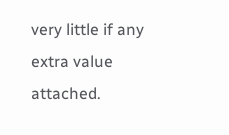very little if any extra value attached.